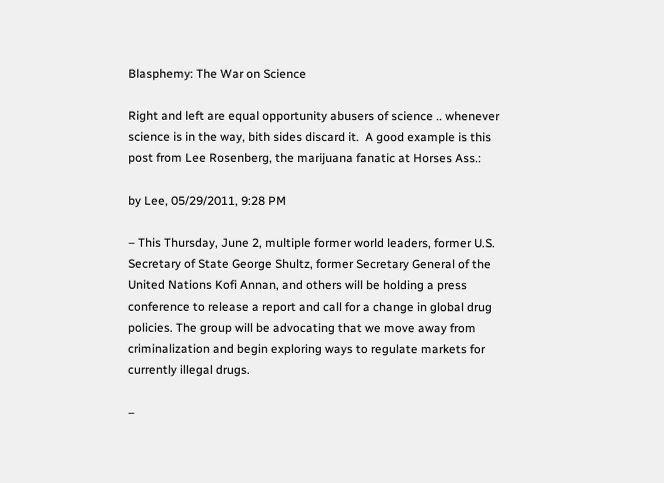Blasphemy: The War on Science

Right and left are equal opportunity abusers of science .. whenever science is in the way, bith sides discard it.  A good example is this post from Lee Rosenberg, the marijuana fanatic at Horses Ass.:

by Lee, 05/29/2011, 9:28 PM

– This Thursday, June 2, multiple former world leaders, former U.S. Secretary of State George Shultz, former Secretary General of the United Nations Kofi Annan, and others will be holding a press conference to release a report and call for a change in global drug policies. The group will be advocating that we move away from criminalization and begin exploring ways to regulate markets for currently illegal drugs.

–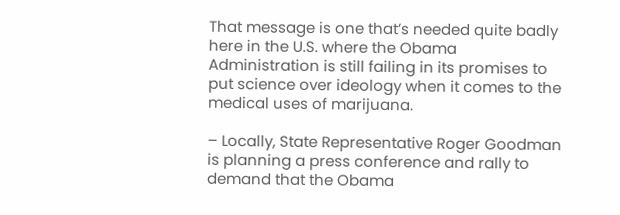That message is one that’s needed quite badly here in the U.S. where the Obama Administration is still failing in its promises to put science over ideology when it comes to the medical uses of marijuana.

– Locally, State Representative Roger Goodman is planning a press conference and rally to demand that the Obama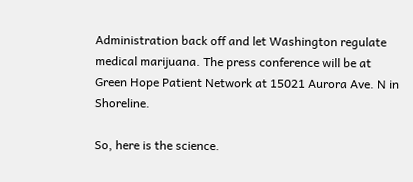Administration back off and let Washington regulate medical marijuana. The press conference will be at Green Hope Patient Network at 15021 Aurora Ave. N in Shoreline.

So, here is the science.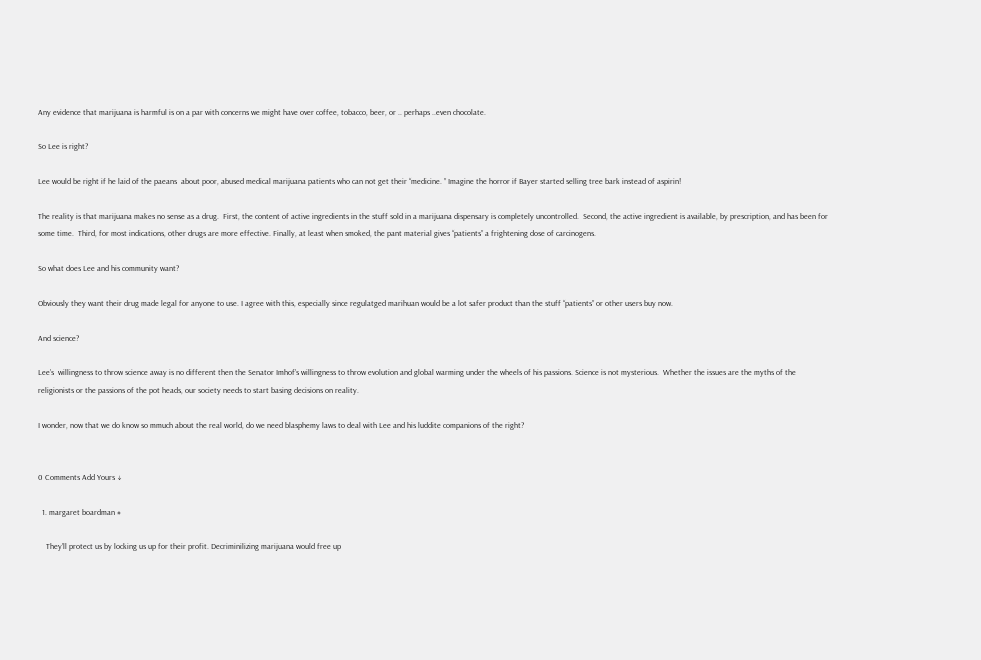Any evidence that marijuana is harmful is on a par with concerns we might have over coffee, tobacco, beer, or .. perhaps ..even chocolate.

So Lee is right?

Lee would be right if he laid of the paeans  about poor, abused medical marijuana patients who can not get their “medicine. ” Imagine the horror if Bayer started selling tree bark instead of aspirin!

The reality is that marijuana makes no sense as a drug.  First, the content of active ingredients in the stuff sold in a marijuana dispensary is completely uncontrolled.  Second, the active ingredient is available, by prescription, and has been for some time.  Third, for most indications, other drugs are more effective. Finally, at least when smoked, the pant material gives “patients” a frightening dose of carcinogens.

So what does Lee and his community want?

Obviously they want their drug made legal for anyone to use. I agree with this, especially since regulatged marihuan would be a lot safer product than the stuff “patients” or other users buy now.

And science?

Lee’s  willingness to throw science away is no different then the Senator Imhof’s willingness to throw evolution and global warming under the wheels of his passions. Science is not mysterious.  Whether the issues are the myths of the religionists or the passions of the pot heads, our society needs to start basing decisions on reality.

I wonder, now that we do know so mmuch about the real world, do we need blasphemy laws to deal with Lee and his luddite companions of the right?


0 Comments Add Yours ↓

  1. margaret boardman #

    They’ll protect us by locking us up for their profit. Decriminilizing marijuana would free up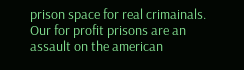prison space for real crimainals. Our for profit prisons are an assault on the american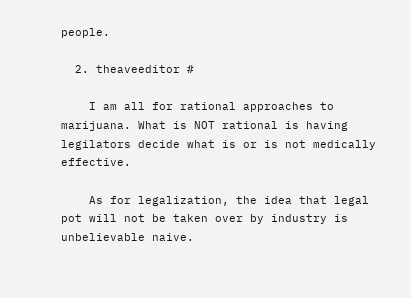people.

  2. theaveeditor #

    I am all for rational approaches to marijuana. What is NOT rational is having legilators decide what is or is not medically effective.

    As for legalization, the idea that legal pot will not be taken over by industry is unbelievable naive.